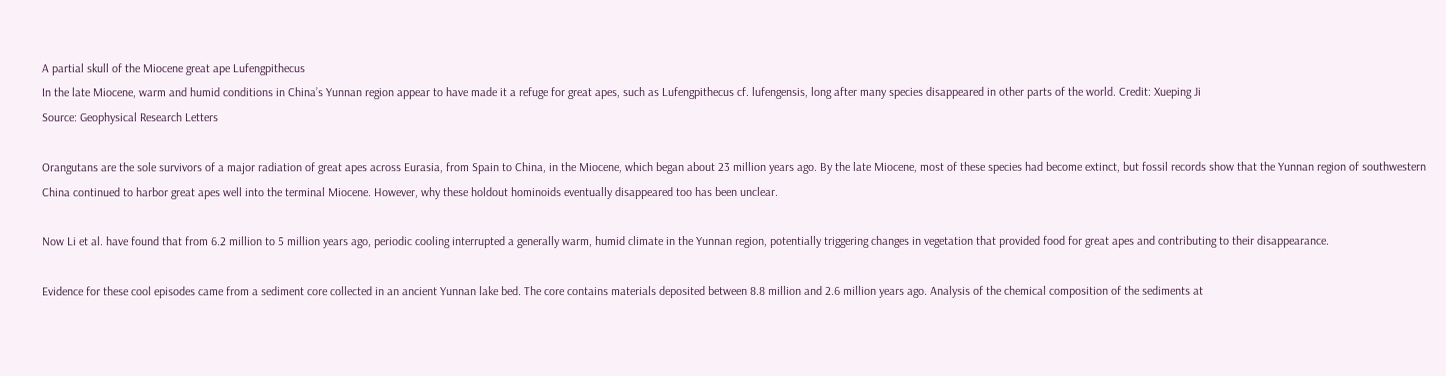A partial skull of the Miocene great ape Lufengpithecus
In the late Miocene, warm and humid conditions in China’s Yunnan region appear to have made it a refuge for great apes, such as Lufengpithecus cf. lufengensis, long after many species disappeared in other parts of the world. Credit: Xueping Ji
Source: Geophysical Research Letters

Orangutans are the sole survivors of a major radiation of great apes across Eurasia, from Spain to China, in the Miocene, which began about 23 million years ago. By the late Miocene, most of these species had become extinct, but fossil records show that the Yunnan region of southwestern China continued to harbor great apes well into the terminal Miocene. However, why these holdout hominoids eventually disappeared too has been unclear.

Now Li et al. have found that from 6.2 million to 5 million years ago, periodic cooling interrupted a generally warm, humid climate in the Yunnan region, potentially triggering changes in vegetation that provided food for great apes and contributing to their disappearance.

Evidence for these cool episodes came from a sediment core collected in an ancient Yunnan lake bed. The core contains materials deposited between 8.8 million and 2.6 million years ago. Analysis of the chemical composition of the sediments at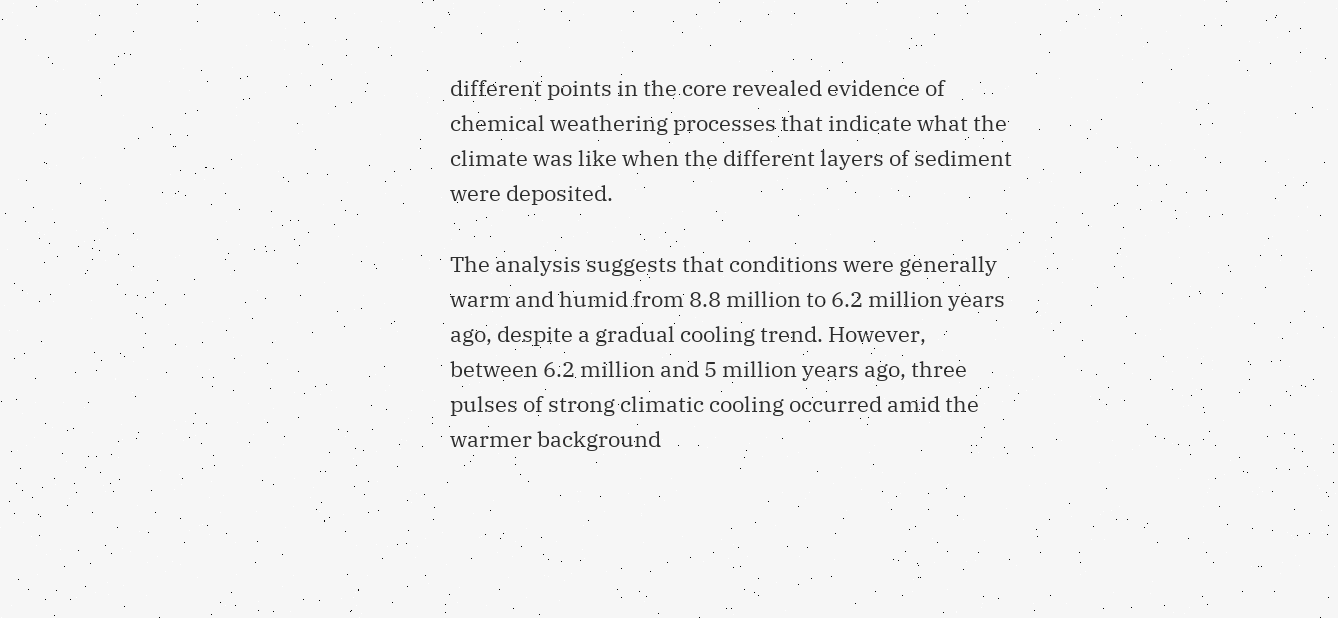different points in the core revealed evidence of chemical weathering processes that indicate what the climate was like when the different layers of sediment were deposited.

The analysis suggests that conditions were generally warm and humid from 8.8 million to 6.2 million years ago, despite a gradual cooling trend. However, between 6.2 million and 5 million years ago, three pulses of strong climatic cooling occurred amid the warmer background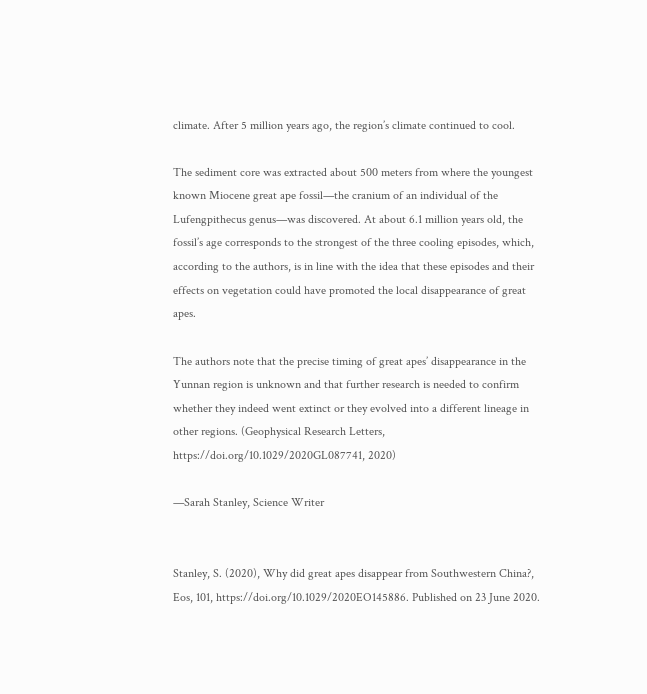climate. After 5 million years ago, the region’s climate continued to cool.

The sediment core was extracted about 500 meters from where the youngest known Miocene great ape fossil—the cranium of an individual of the Lufengpithecus genus—was discovered. At about 6.1 million years old, the fossil’s age corresponds to the strongest of the three cooling episodes, which, according to the authors, is in line with the idea that these episodes and their effects on vegetation could have promoted the local disappearance of great apes.

The authors note that the precise timing of great apes’ disappearance in the Yunnan region is unknown and that further research is needed to confirm whether they indeed went extinct or they evolved into a different lineage in other regions. (Geophysical Research Letters, https://doi.org/10.1029/2020GL087741, 2020)

—Sarah Stanley, Science Writer


Stanley, S. (2020), Why did great apes disappear from Southwestern China?, Eos, 101, https://doi.org/10.1029/2020EO145886. Published on 23 June 2020.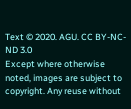Text © 2020. AGU. CC BY-NC-ND 3.0
Except where otherwise noted, images are subject to copyright. Any reuse without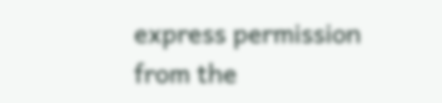express permission from the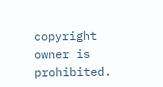copyright owner is prohibited.